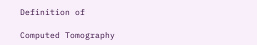Definition of

Computed Tomography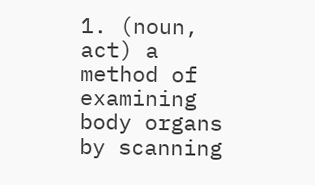1. (noun, act) a method of examining body organs by scanning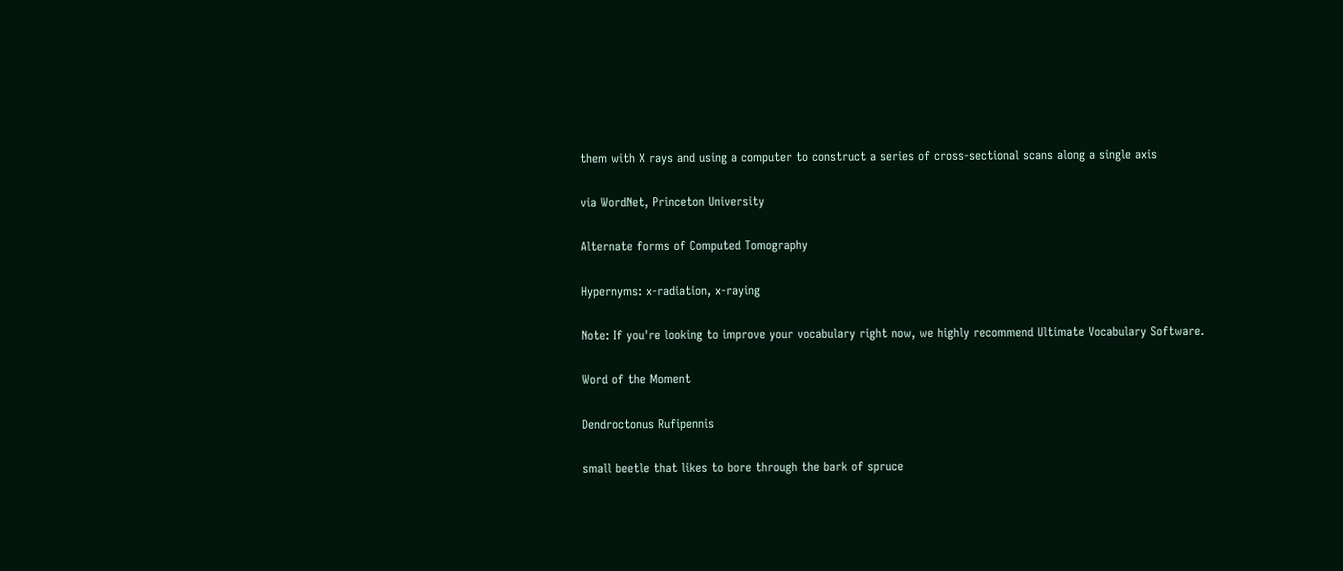them with X rays and using a computer to construct a series of cross-sectional scans along a single axis

via WordNet, Princeton University

Alternate forms of Computed Tomography

Hypernyms: x-radiation, x-raying

Note: If you're looking to improve your vocabulary right now, we highly recommend Ultimate Vocabulary Software.

Word of the Moment

Dendroctonus Rufipennis

small beetle that likes to bore through the bark of spruce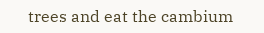trees and eat the cambium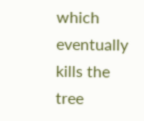which eventually kills the tree